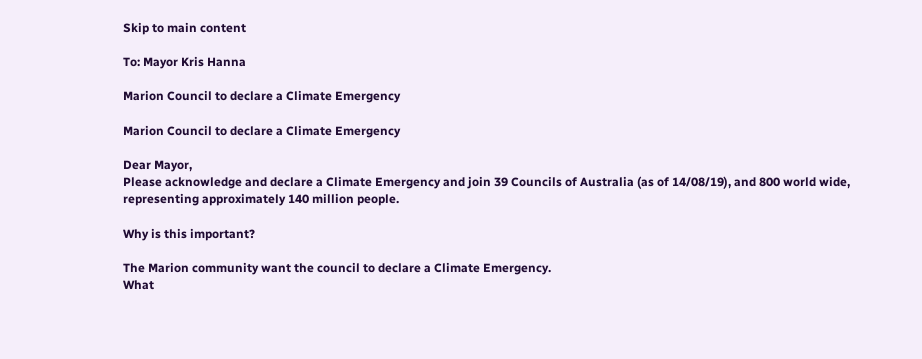Skip to main content

To: Mayor Kris Hanna

Marion Council to declare a Climate Emergency

Marion Council to declare a Climate Emergency

Dear Mayor,
Please acknowledge and declare a Climate Emergency and join 39 Councils of Australia (as of 14/08/19), and 800 world wide, representing approximately 140 million people.

Why is this important?

The Marion community want the council to declare a Climate Emergency.
What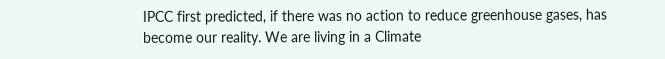IPCC first predicted, if there was no action to reduce greenhouse gases, has become our reality. We are living in a Climate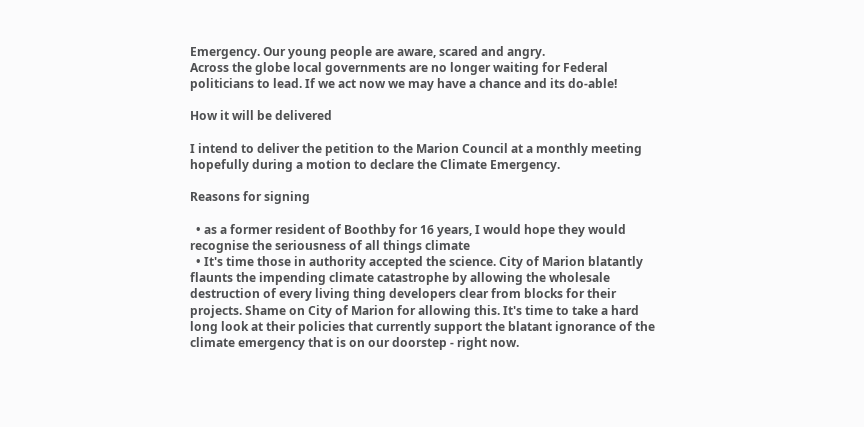Emergency. Our young people are aware, scared and angry.
Across the globe local governments are no longer waiting for Federal politicians to lead. If we act now we may have a chance and its do-able!

How it will be delivered

I intend to deliver the petition to the Marion Council at a monthly meeting hopefully during a motion to declare the Climate Emergency.

Reasons for signing

  • as a former resident of Boothby for 16 years, I would hope they would recognise the seriousness of all things climate
  • It's time those in authority accepted the science. City of Marion blatantly flaunts the impending climate catastrophe by allowing the wholesale destruction of every living thing developers clear from blocks for their projects. Shame on City of Marion for allowing this. It's time to take a hard long look at their policies that currently support the blatant ignorance of the climate emergency that is on our doorstep - right now.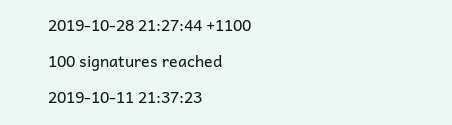2019-10-28 21:27:44 +1100

100 signatures reached

2019-10-11 21:37:23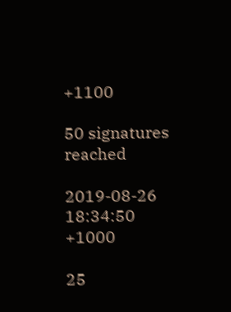+1100

50 signatures reached

2019-08-26 18:34:50 +1000

25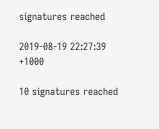signatures reached

2019-08-19 22:27:39 +1000

10 signatures reached